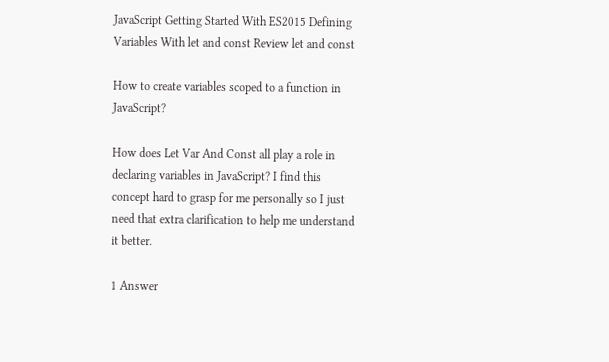JavaScript Getting Started With ES2015 Defining Variables With let and const Review let and const

How to create variables scoped to a function in JavaScript?

How does Let Var And Const all play a role in declaring variables in JavaScript? I find this concept hard to grasp for me personally so I just need that extra clarification to help me understand it better.

1 Answer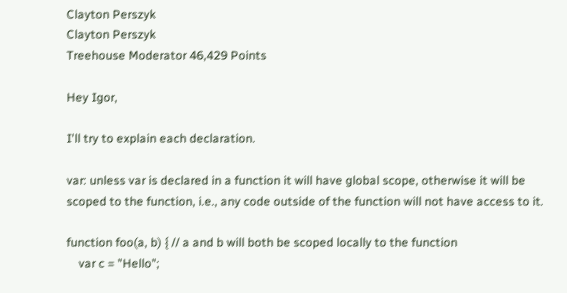Clayton Perszyk
Clayton Perszyk
Treehouse Moderator 46,429 Points

Hey Igor,

I'll try to explain each declaration.

var: unless var is declared in a function it will have global scope, otherwise it will be scoped to the function, i.e., any code outside of the function will not have access to it.

function foo(a, b) { // a and b will both be scoped locally to the function
    var c = "Hello";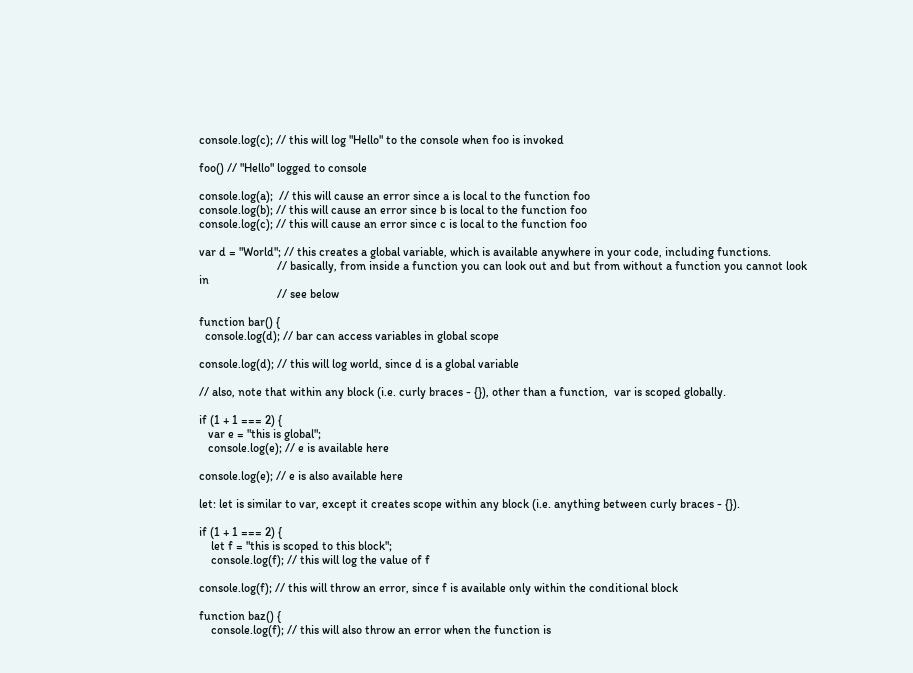console.log(c); // this will log "Hello" to the console when foo is invoked

foo() // "Hello" logged to console

console.log(a);  // this will cause an error since a is local to the function foo
console.log(b); // this will cause an error since b is local to the function foo
console.log(c); // this will cause an error since c is local to the function foo

var d = "World"; // this creates a global variable, which is available anywhere in your code, including functions.
                          // basically, from inside a function you can look out and but from without a function you cannot look in
                          // see below

function bar() {
  console.log(d); // bar can access variables in global scope

console.log(d); // this will log world, since d is a global variable

// also, note that within any block (i.e. curly braces - {}), other than a function,  var is scoped globally.

if (1 + 1 === 2) {
   var e = "this is global";
   console.log(e); // e is available here

console.log(e); // e is also available here

let: let is similar to var, except it creates scope within any block (i.e. anything between curly braces - {}).

if (1 + 1 === 2) {
    let f = "this is scoped to this block";
    console.log(f); // this will log the value of f

console.log(f); // this will throw an error, since f is available only within the conditional block

function baz() {
    console.log(f); // this will also throw an error when the function is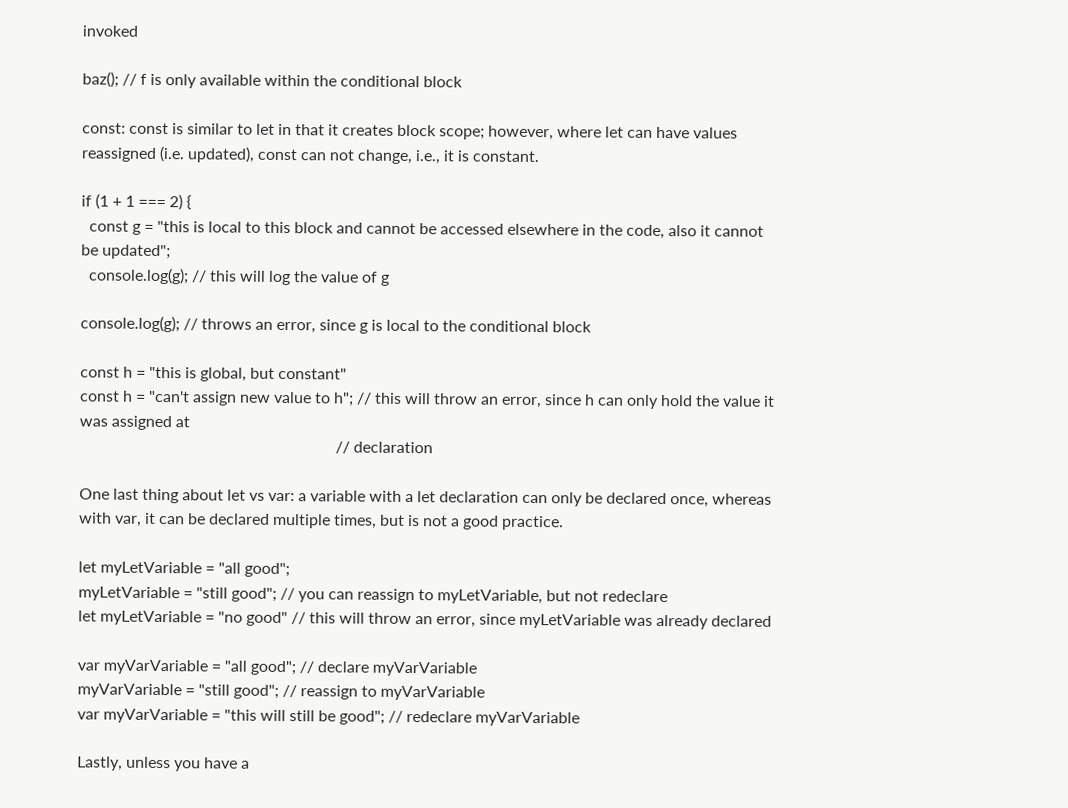invoked

baz(); // f is only available within the conditional block

const: const is similar to let in that it creates block scope; however, where let can have values reassigned (i.e. updated), const can not change, i.e., it is constant.

if (1 + 1 === 2) {
  const g = "this is local to this block and cannot be accessed elsewhere in the code, also it cannot be updated";
  console.log(g); // this will log the value of g

console.log(g); // throws an error, since g is local to the conditional block

const h = "this is global, but constant"
const h = "can't assign new value to h"; // this will throw an error, since h can only hold the value it was assigned at
                                                                // declaration

One last thing about let vs var: a variable with a let declaration can only be declared once, whereas with var, it can be declared multiple times, but is not a good practice.

let myLetVariable = "all good";
myLetVariable = "still good"; // you can reassign to myLetVariable, but not redeclare
let myLetVariable = "no good" // this will throw an error, since myLetVariable was already declared

var myVarVariable = "all good"; // declare myVarVariable
myVarVariable = "still good"; // reassign to myVarVariable
var myVarVariable = "this will still be good"; // redeclare myVarVariable

Lastly, unless you have a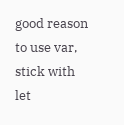good reason to use var, stick with let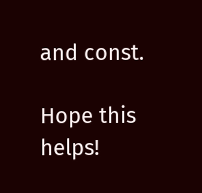and const.

Hope this helps!